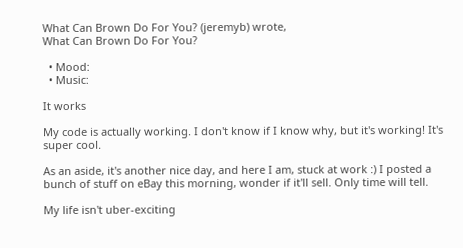What Can Brown Do For You? (jeremyb) wrote,
What Can Brown Do For You?

  • Mood:
  • Music:

It works

My code is actually working. I don't know if I know why, but it's working! It's super cool.

As an aside, it's another nice day, and here I am, stuck at work :) I posted a bunch of stuff on eBay this morning, wonder if it'll sell. Only time will tell.

My life isn't uber-exciting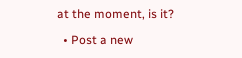at the moment, is it?

  • Post a new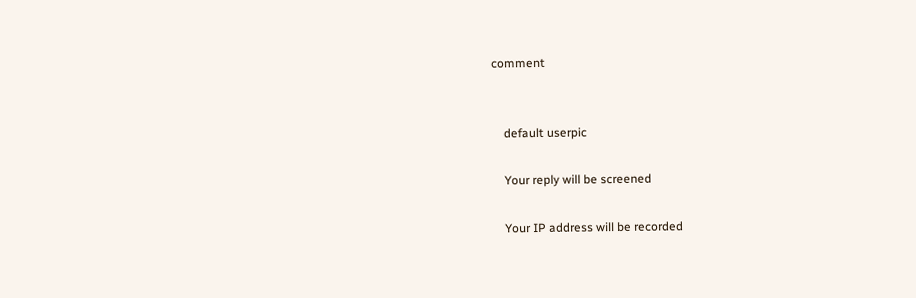comment


    default userpic

    Your reply will be screened

    Your IP address will be recorded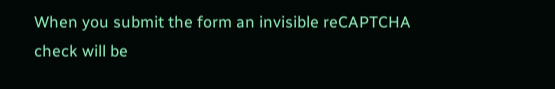When you submit the form an invisible reCAPTCHA check will be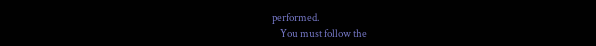performed.
    You must follow the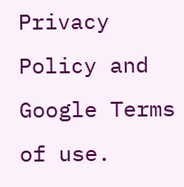Privacy Policy and Google Terms of use.